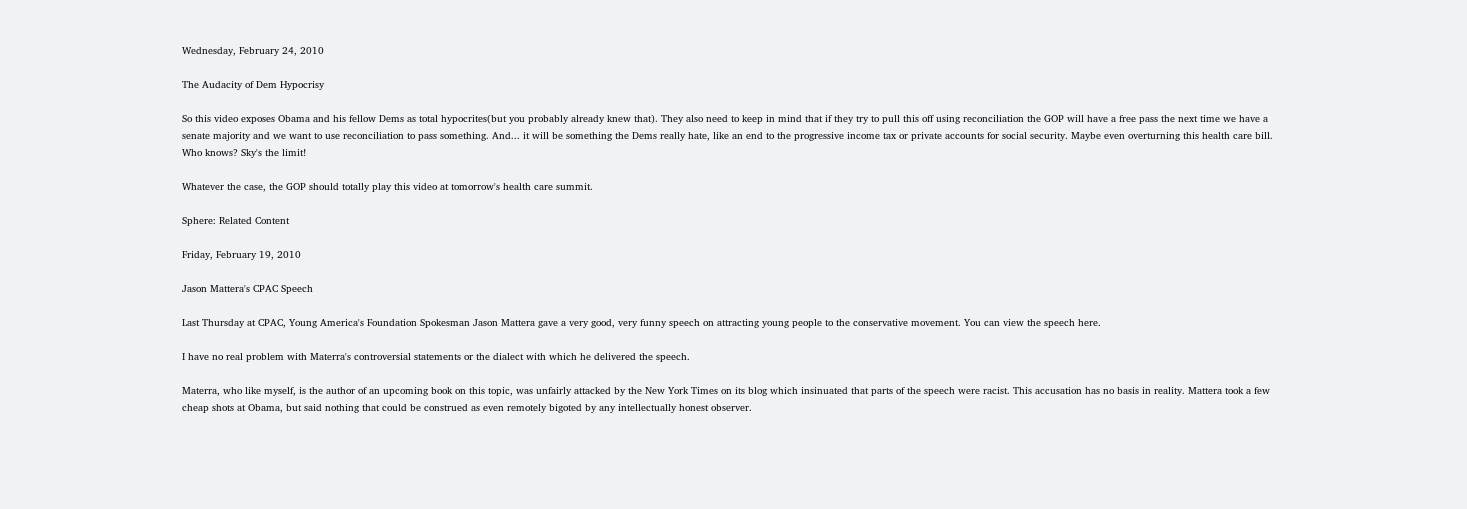Wednesday, February 24, 2010

The Audacity of Dem Hypocrisy

So this video exposes Obama and his fellow Dems as total hypocrites(but you probably already knew that). They also need to keep in mind that if they try to pull this off using reconciliation the GOP will have a free pass the next time we have a senate majority and we want to use reconciliation to pass something. And... it will be something the Dems really hate, like an end to the progressive income tax or private accounts for social security. Maybe even overturning this health care bill. Who knows? Sky's the limit!

Whatever the case, the GOP should totally play this video at tomorrow's health care summit.

Sphere: Related Content

Friday, February 19, 2010

Jason Mattera's CPAC Speech

Last Thursday at CPAC, Young America's Foundation Spokesman Jason Mattera gave a very good, very funny speech on attracting young people to the conservative movement. You can view the speech here.

I have no real problem with Materra's controversial statements or the dialect with which he delivered the speech.

Materra, who like myself, is the author of an upcoming book on this topic, was unfairly attacked by the New York Times on its blog which insinuated that parts of the speech were racist. This accusation has no basis in reality. Mattera took a few cheap shots at Obama, but said nothing that could be construed as even remotely bigoted by any intellectually honest observer.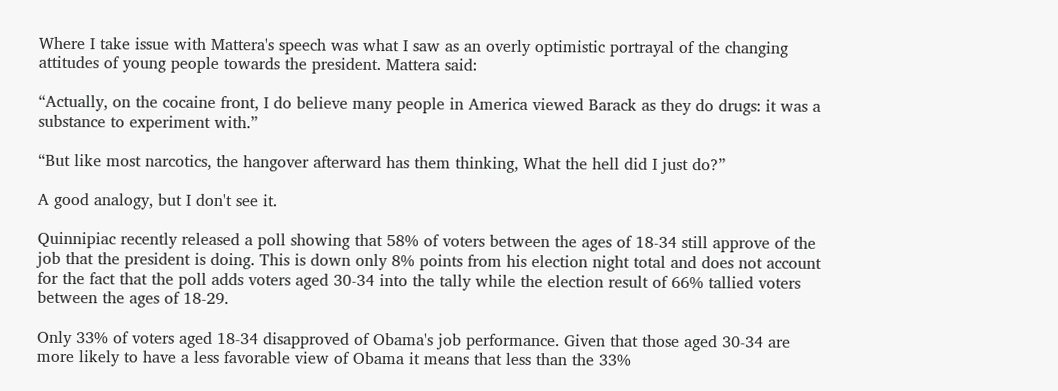Where I take issue with Mattera's speech was what I saw as an overly optimistic portrayal of the changing attitudes of young people towards the president. Mattera said:

“Actually, on the cocaine front, I do believe many people in America viewed Barack as they do drugs: it was a substance to experiment with.”

“But like most narcotics, the hangover afterward has them thinking, What the hell did I just do?”

A good analogy, but I don't see it.

Quinnipiac recently released a poll showing that 58% of voters between the ages of 18-34 still approve of the job that the president is doing. This is down only 8% points from his election night total and does not account for the fact that the poll adds voters aged 30-34 into the tally while the election result of 66% tallied voters between the ages of 18-29.

Only 33% of voters aged 18-34 disapproved of Obama's job performance. Given that those aged 30-34 are more likely to have a less favorable view of Obama it means that less than the 33%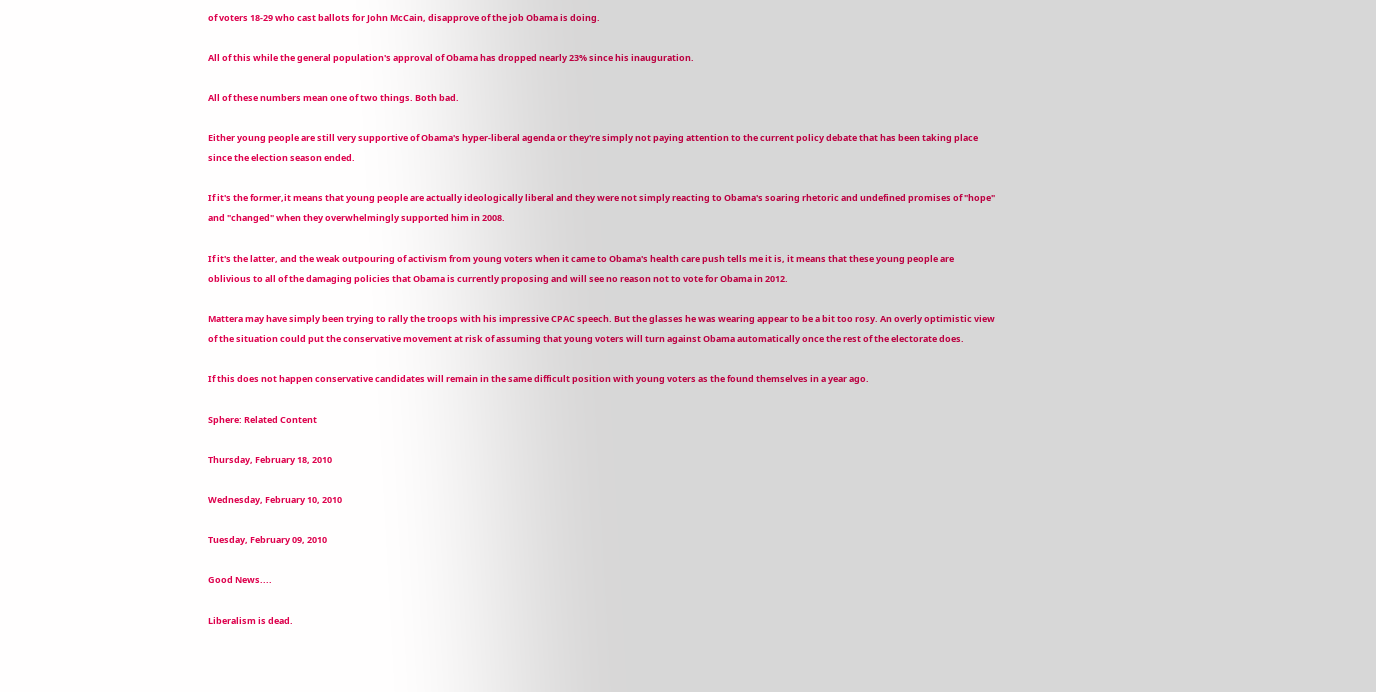of voters 18-29 who cast ballots for John McCain, disapprove of the job Obama is doing.

All of this while the general population's approval of Obama has dropped nearly 23% since his inauguration.

All of these numbers mean one of two things. Both bad.

Either young people are still very supportive of Obama's hyper-liberal agenda or they're simply not paying attention to the current policy debate that has been taking place since the election season ended.

If it's the former,it means that young people are actually ideologically liberal and they were not simply reacting to Obama's soaring rhetoric and undefined promises of "hope" and "changed" when they overwhelmingly supported him in 2008.

If it's the latter, and the weak outpouring of activism from young voters when it came to Obama's health care push tells me it is, it means that these young people are oblivious to all of the damaging policies that Obama is currently proposing and will see no reason not to vote for Obama in 2012.

Mattera may have simply been trying to rally the troops with his impressive CPAC speech. But the glasses he was wearing appear to be a bit too rosy. An overly optimistic view of the situation could put the conservative movement at risk of assuming that young voters will turn against Obama automatically once the rest of the electorate does.

If this does not happen conservative candidates will remain in the same difficult position with young voters as the found themselves in a year ago.

Sphere: Related Content

Thursday, February 18, 2010

Wednesday, February 10, 2010

Tuesday, February 09, 2010

Good News....

Liberalism is dead.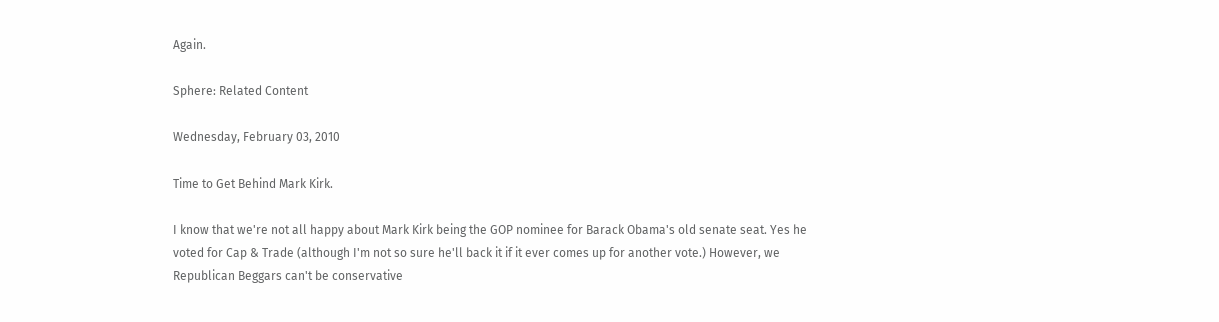Again.

Sphere: Related Content

Wednesday, February 03, 2010

Time to Get Behind Mark Kirk.

I know that we're not all happy about Mark Kirk being the GOP nominee for Barack Obama's old senate seat. Yes he voted for Cap & Trade (although I'm not so sure he'll back it if it ever comes up for another vote.) However, we Republican Beggars can't be conservative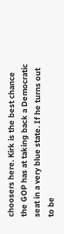choosers here. Kirk is the best chance the GOP has at taking back a Democratic seat in a very blue state. If he turns out to be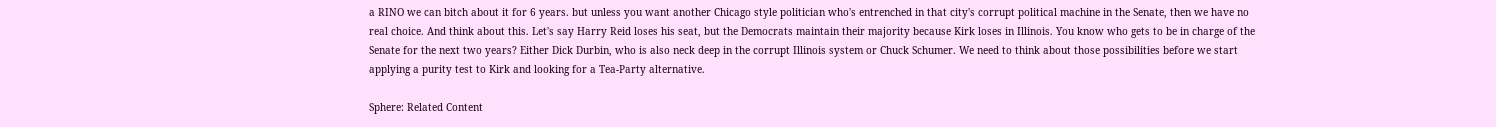a RINO we can bitch about it for 6 years. but unless you want another Chicago style politician who's entrenched in that city's corrupt political machine in the Senate, then we have no real choice. And think about this. Let's say Harry Reid loses his seat, but the Democrats maintain their majority because Kirk loses in Illinois. You know who gets to be in charge of the Senate for the next two years? Either Dick Durbin, who is also neck deep in the corrupt Illinois system or Chuck Schumer. We need to think about those possibilities before we start applying a purity test to Kirk and looking for a Tea-Party alternative.

Sphere: Related Content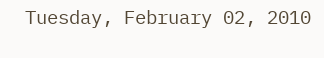Tuesday, February 02, 2010